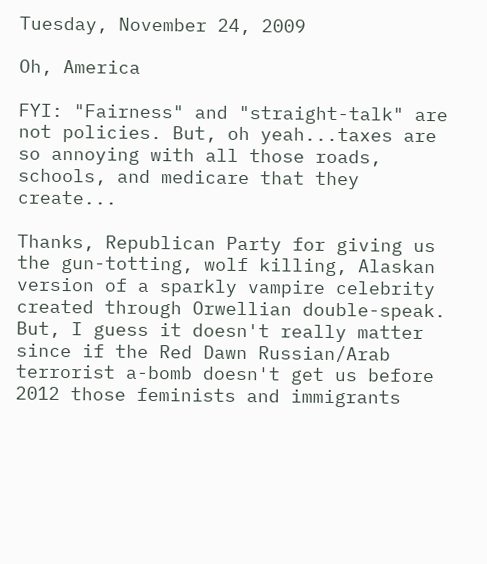Tuesday, November 24, 2009

Oh, America

FYI: "Fairness" and "straight-talk" are not policies. But, oh yeah...taxes are so annoying with all those roads, schools, and medicare that they create...

Thanks, Republican Party for giving us the gun-totting, wolf killing, Alaskan version of a sparkly vampire celebrity created through Orwellian double-speak. But, I guess it doesn't really matter since if the Red Dawn Russian/Arab terrorist a-bomb doesn't get us before 2012 those feminists and immigrants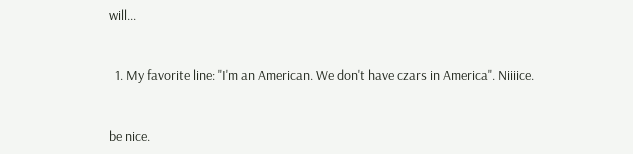will...


  1. My favorite line: "I'm an American. We don't have czars in America". Niiiice.


be nice.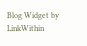Blog Widget by LinkWithin